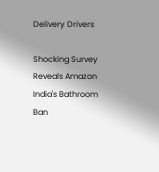Delivery Drivers

Shocking Survey Reveals Amazon India's Bathroom Ban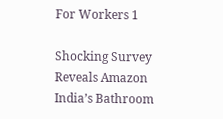For Workers 1

Shocking Survey Reveals Amazon India’s Bathroom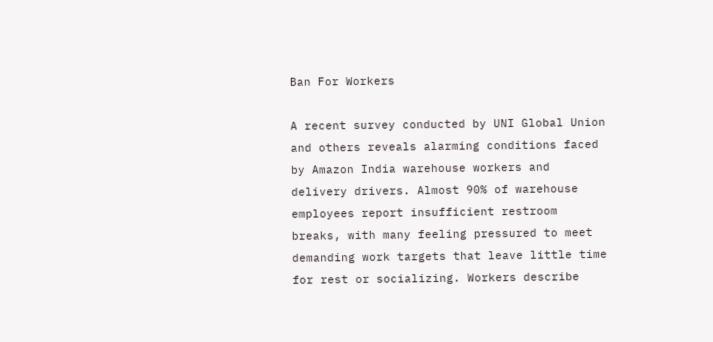Ban For Workers

A recent survey conducted by UNI Global Union and others reveals alarming conditions faced by Amazon India warehouse workers and delivery drivers. Almost 90% of warehouse employees report insufficient restroom breaks, with many feeling pressured to meet demanding work targets that leave little time for rest or socializing. Workers describe